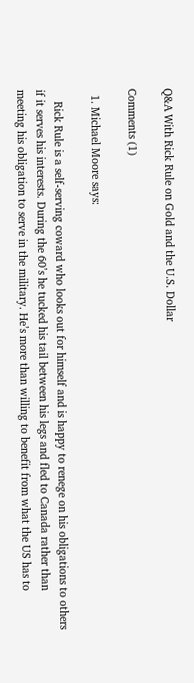Q&A With Rick Rule on Gold and the U.S. Dollar

Comments (1)

  1. Michael Moore says:

    Rick Rule is a self-serving coward who looks out for himself and is happy to renege on his obligations to others if it serves his interests. During the 60’s he tucked his tail between his legs and fled to Canada rather than meeting his obligation to serve in the military. He’s more than willing to benefit from what the US has to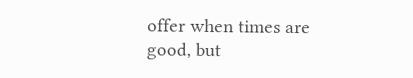offer when times are good, but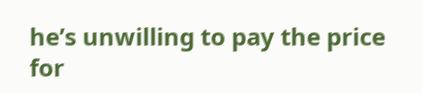he’s unwilling to pay the price for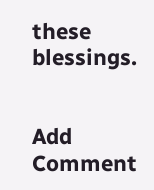these blessings.


Add Comment